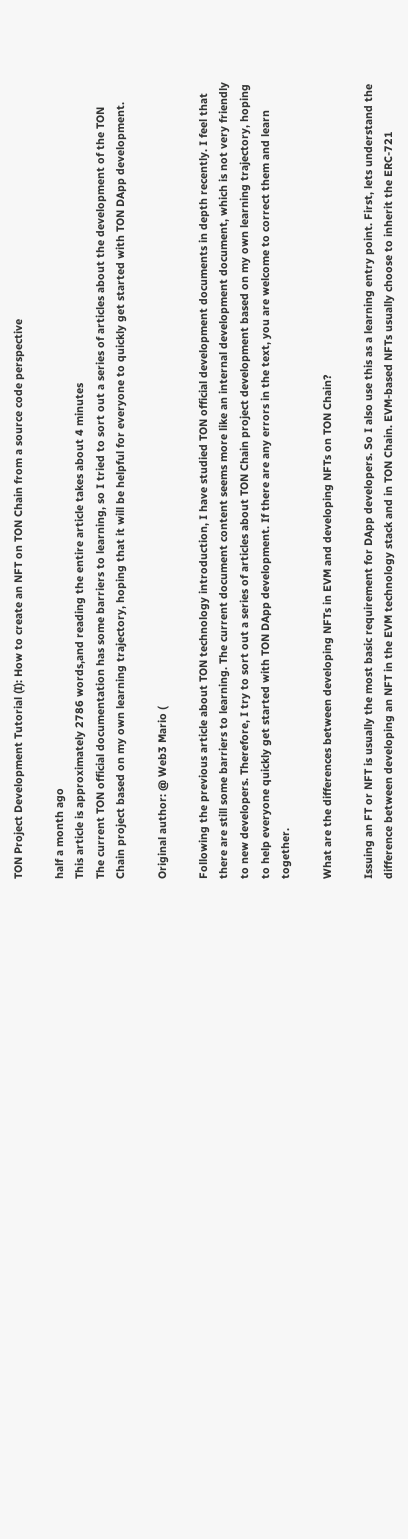TON Project Development Tutorial (I): How to create an NFT on TON Chain from a source code perspective

half a month ago
This article is approximately 2786 words,and reading the entire article takes about 4 minutes
The current TON official documentation has some barriers to learning, so I tried to sort out a series of articles about the development of the TON Chain project based on my own learning trajectory, hoping that it will be helpful for everyone to quickly get started with TON DApp development.

Original author: @ Web3 Mario (

Following the previous article about TON technology introduction, I have studied TON official development documents in depth recently. I feel that there are still some barriers to learning. The current document content seems more like an internal development document, which is not very friendly to new developers. Therefore, I try to sort out a series of articles about TON Chain project development based on my own learning trajectory, hoping to help everyone quickly get started with TON DApp development. If there are any errors in the text, you are welcome to correct them and learn together.

What are the differences between developing NFTs in EVM and developing NFTs on TON Chain?

Issuing an FT or NFT is usually the most basic requirement for DApp developers. So I also use this as a learning entry point. First, lets understand the difference between developing an NFT in the EVM technology stack and in TON Chain. EVM-based NFTs usually choose to inherit the ERC-721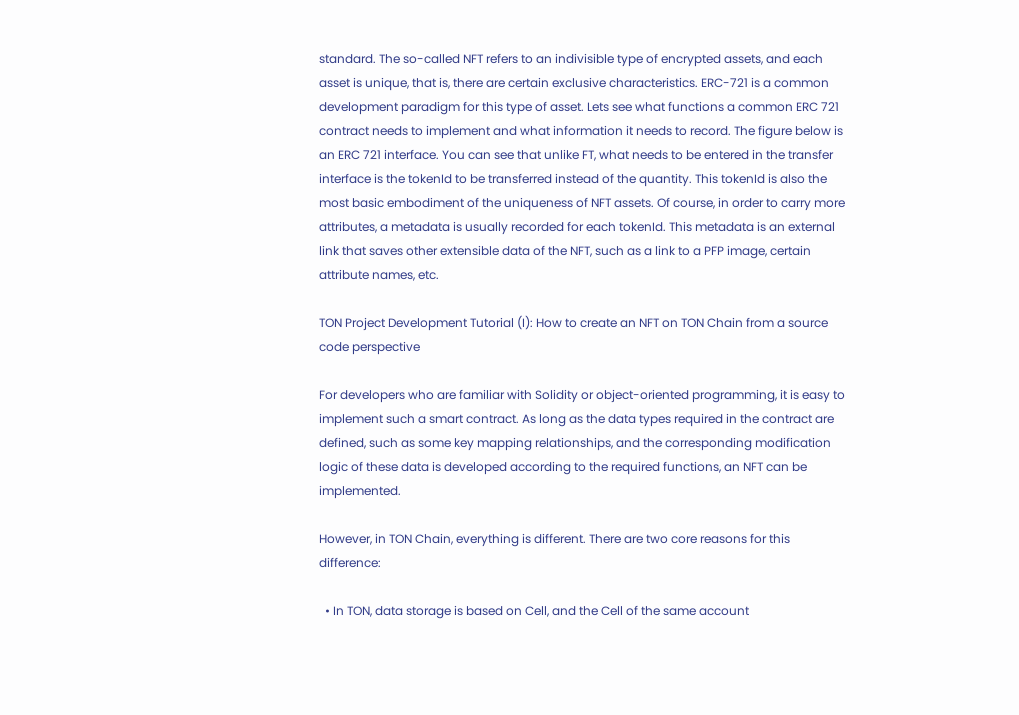standard. The so-called NFT refers to an indivisible type of encrypted assets, and each asset is unique, that is, there are certain exclusive characteristics. ERC-721 is a common development paradigm for this type of asset. Lets see what functions a common ERC 721 contract needs to implement and what information it needs to record. The figure below is an ERC 721 interface. You can see that unlike FT, what needs to be entered in the transfer interface is the tokenId to be transferred instead of the quantity. This tokenId is also the most basic embodiment of the uniqueness of NFT assets. Of course, in order to carry more attributes, a metadata is usually recorded for each tokenId. This metadata is an external link that saves other extensible data of the NFT, such as a link to a PFP image, certain attribute names, etc.

TON Project Development Tutorial (I): How to create an NFT on TON Chain from a source code perspective

For developers who are familiar with Solidity or object-oriented programming, it is easy to implement such a smart contract. As long as the data types required in the contract are defined, such as some key mapping relationships, and the corresponding modification logic of these data is developed according to the required functions, an NFT can be implemented.

However, in TON Chain, everything is different. There are two core reasons for this difference:

  • In TON, data storage is based on Cell, and the Cell of the same account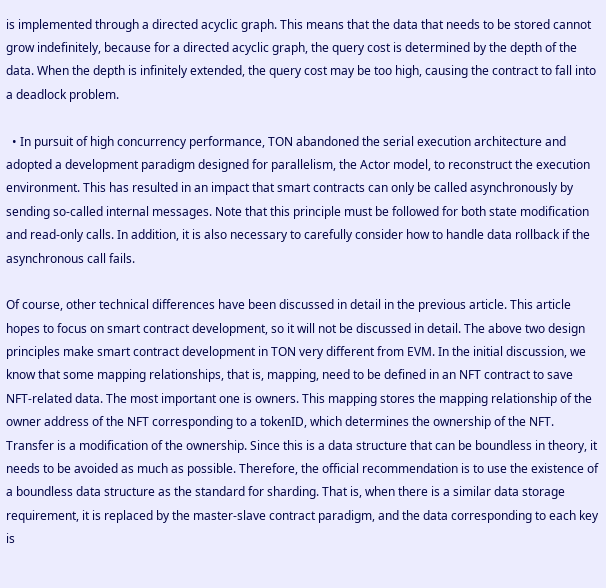is implemented through a directed acyclic graph. This means that the data that needs to be stored cannot grow indefinitely, because for a directed acyclic graph, the query cost is determined by the depth of the data. When the depth is infinitely extended, the query cost may be too high, causing the contract to fall into a deadlock problem.

  • In pursuit of high concurrency performance, TON abandoned the serial execution architecture and adopted a development paradigm designed for parallelism, the Actor model, to reconstruct the execution environment. This has resulted in an impact that smart contracts can only be called asynchronously by sending so-called internal messages. Note that this principle must be followed for both state modification and read-only calls. In addition, it is also necessary to carefully consider how to handle data rollback if the asynchronous call fails.

Of course, other technical differences have been discussed in detail in the previous article. This article hopes to focus on smart contract development, so it will not be discussed in detail. The above two design principles make smart contract development in TON very different from EVM. In the initial discussion, we know that some mapping relationships, that is, mapping, need to be defined in an NFT contract to save NFT-related data. The most important one is owners. This mapping stores the mapping relationship of the owner address of the NFT corresponding to a tokenID, which determines the ownership of the NFT. Transfer is a modification of the ownership. Since this is a data structure that can be boundless in theory, it needs to be avoided as much as possible. Therefore, the official recommendation is to use the existence of a boundless data structure as the standard for sharding. That is, when there is a similar data storage requirement, it is replaced by the master-slave contract paradigm, and the data corresponding to each key is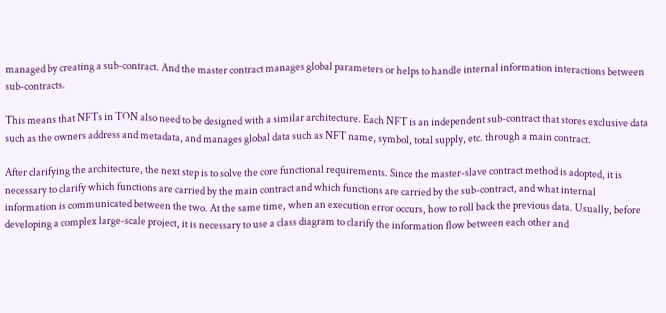managed by creating a sub-contract. And the master contract manages global parameters or helps to handle internal information interactions between sub-contracts.

This means that NFTs in TON also need to be designed with a similar architecture. Each NFT is an independent sub-contract that stores exclusive data such as the owners address and metadata, and manages global data such as NFT name, symbol, total supply, etc. through a main contract.

After clarifying the architecture, the next step is to solve the core functional requirements. Since the master-slave contract method is adopted, it is necessary to clarify which functions are carried by the main contract and which functions are carried by the sub-contract, and what internal information is communicated between the two. At the same time, when an execution error occurs, how to roll back the previous data. Usually, before developing a complex large-scale project, it is necessary to use a class diagram to clarify the information flow between each other and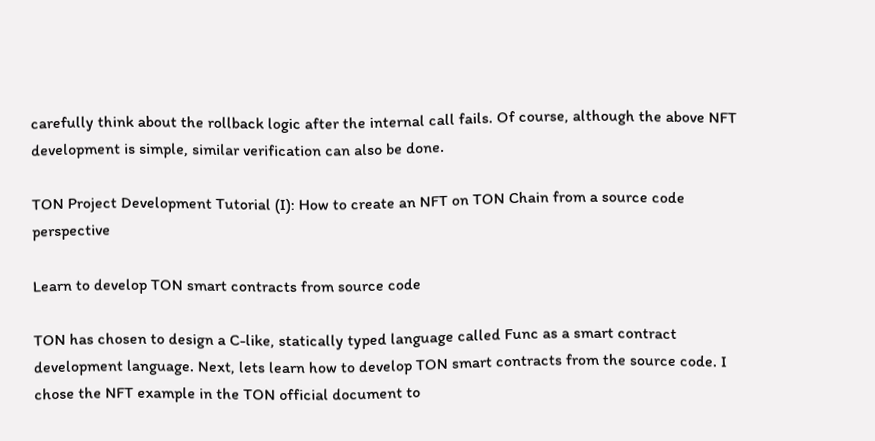carefully think about the rollback logic after the internal call fails. Of course, although the above NFT development is simple, similar verification can also be done.

TON Project Development Tutorial (I): How to create an NFT on TON Chain from a source code perspective

Learn to develop TON smart contracts from source code

TON has chosen to design a C-like, statically typed language called Func as a smart contract development language. Next, lets learn how to develop TON smart contracts from the source code. I chose the NFT example in the TON official document to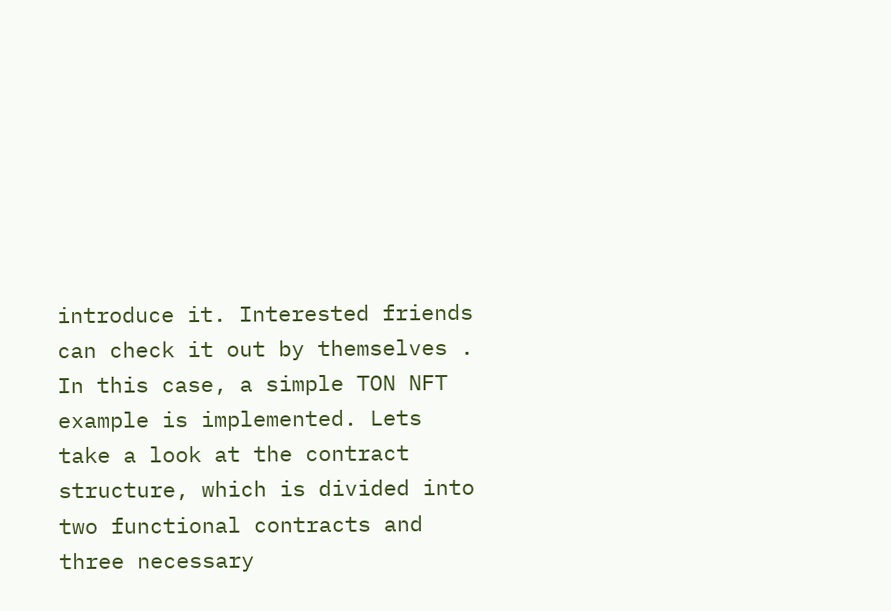introduce it. Interested friends can check it out by themselves . In this case, a simple TON NFT example is implemented. Lets take a look at the contract structure, which is divided into two functional contracts and three necessary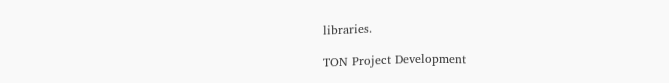libraries.

TON Project Development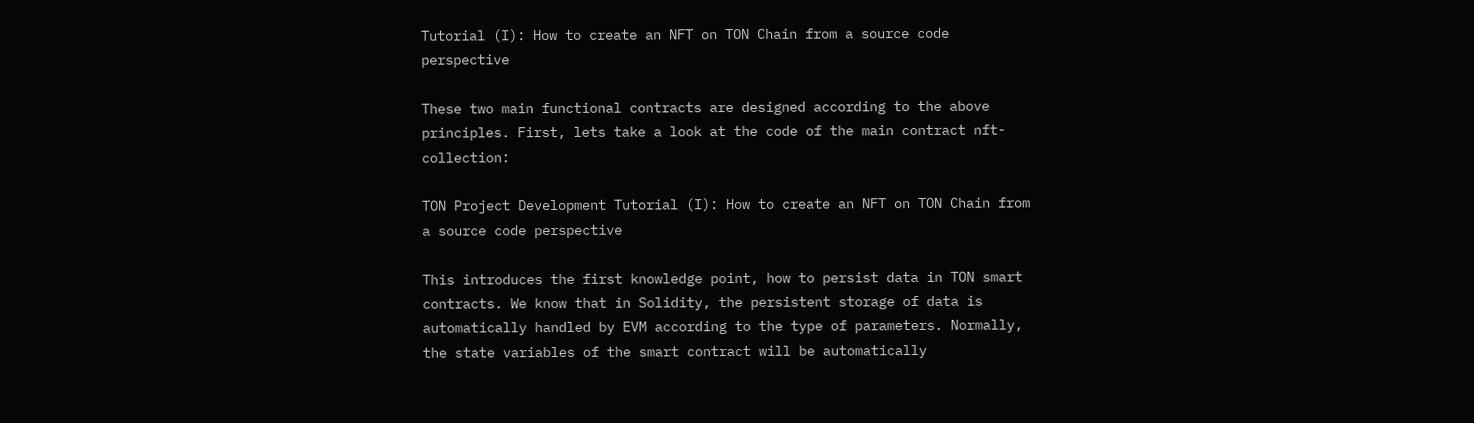Tutorial (I): How to create an NFT on TON Chain from a source code perspective

These two main functional contracts are designed according to the above principles. First, lets take a look at the code of the main contract nft-collection:

TON Project Development Tutorial (I): How to create an NFT on TON Chain from a source code perspective

This introduces the first knowledge point, how to persist data in TON smart contracts. We know that in Solidity, the persistent storage of data is automatically handled by EVM according to the type of parameters. Normally, the state variables of the smart contract will be automatically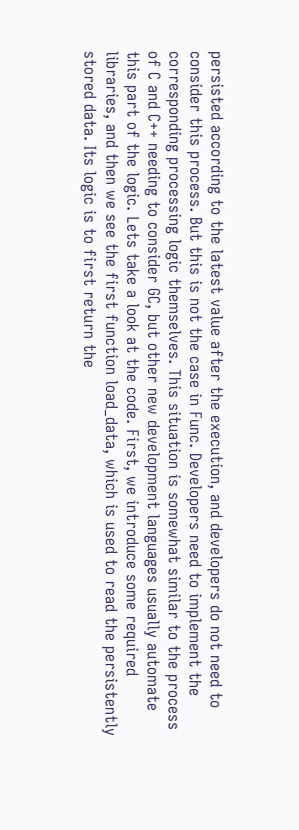persisted according to the latest value after the execution, and developers do not need to consider this process. But this is not the case in Func. Developers need to implement the corresponding processing logic themselves. This situation is somewhat similar to the process of C and C++ needing to consider GC, but other new development languages usually automate this part of the logic. Lets take a look at the code. First, we introduce some required libraries, and then we see the first function load_data, which is used to read the persistently stored data. Its logic is to first return the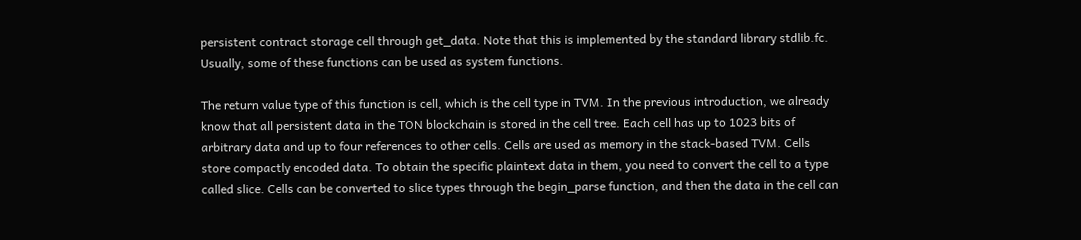persistent contract storage cell through get_data. Note that this is implemented by the standard library stdlib.fc. Usually, some of these functions can be used as system functions.

The return value type of this function is cell, which is the cell type in TVM. In the previous introduction, we already know that all persistent data in the TON blockchain is stored in the cell tree. Each cell has up to 1023 bits of arbitrary data and up to four references to other cells. Cells are used as memory in the stack-based TVM. Cells store compactly encoded data. To obtain the specific plaintext data in them, you need to convert the cell to a type called slice. Cells can be converted to slice types through the begin_parse function, and then the data in the cell can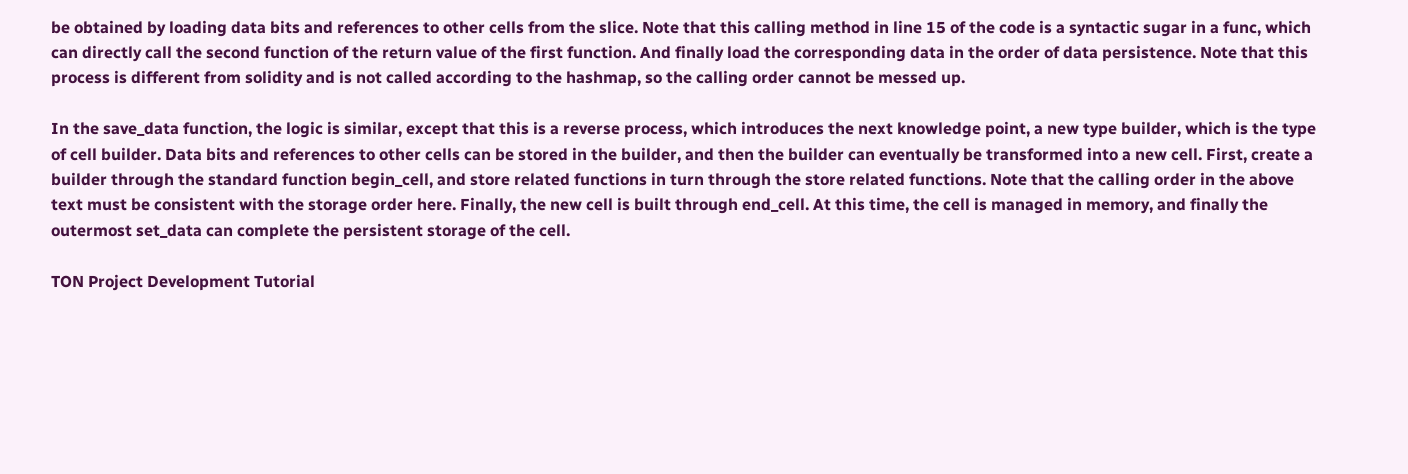be obtained by loading data bits and references to other cells from the slice. Note that this calling method in line 15 of the code is a syntactic sugar in a func, which can directly call the second function of the return value of the first function. And finally load the corresponding data in the order of data persistence. Note that this process is different from solidity and is not called according to the hashmap, so the calling order cannot be messed up.

In the save_data function, the logic is similar, except that this is a reverse process, which introduces the next knowledge point, a new type builder, which is the type of cell builder. Data bits and references to other cells can be stored in the builder, and then the builder can eventually be transformed into a new cell. First, create a builder through the standard function begin_cell, and store related functions in turn through the store related functions. Note that the calling order in the above text must be consistent with the storage order here. Finally, the new cell is built through end_cell. At this time, the cell is managed in memory, and finally the outermost set_data can complete the persistent storage of the cell.

TON Project Development Tutorial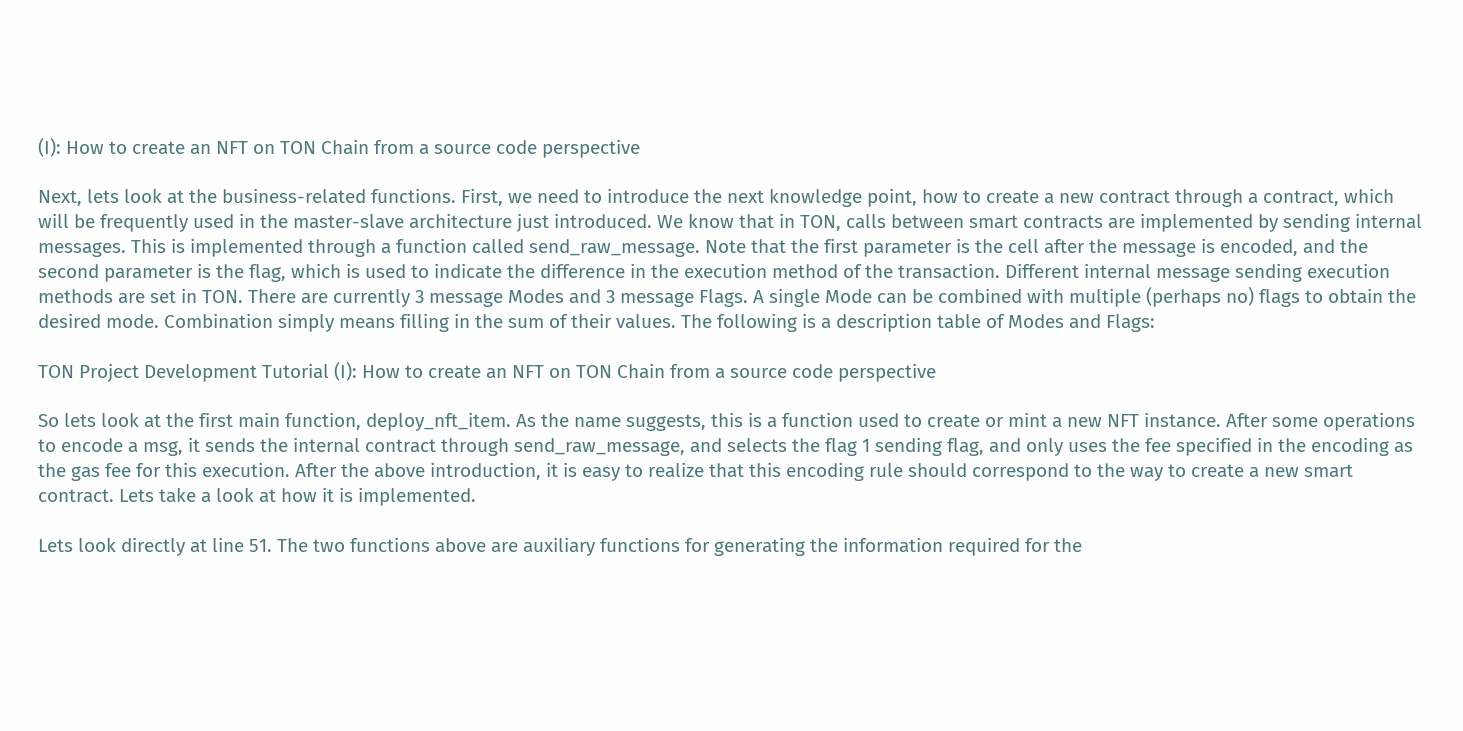(I): How to create an NFT on TON Chain from a source code perspective

Next, lets look at the business-related functions. First, we need to introduce the next knowledge point, how to create a new contract through a contract, which will be frequently used in the master-slave architecture just introduced. We know that in TON, calls between smart contracts are implemented by sending internal messages. This is implemented through a function called send_raw_message. Note that the first parameter is the cell after the message is encoded, and the second parameter is the flag, which is used to indicate the difference in the execution method of the transaction. Different internal message sending execution methods are set in TON. There are currently 3 message Modes and 3 message Flags. A single Mode can be combined with multiple (perhaps no) flags to obtain the desired mode. Combination simply means filling in the sum of their values. The following is a description table of Modes and Flags:

TON Project Development Tutorial (I): How to create an NFT on TON Chain from a source code perspective

So lets look at the first main function, deploy_nft_item. As the name suggests, this is a function used to create or mint a new NFT instance. After some operations to encode a msg, it sends the internal contract through send_raw_message, and selects the flag 1 sending flag, and only uses the fee specified in the encoding as the gas fee for this execution. After the above introduction, it is easy to realize that this encoding rule should correspond to the way to create a new smart contract. Lets take a look at how it is implemented.

Lets look directly at line 51. The two functions above are auxiliary functions for generating the information required for the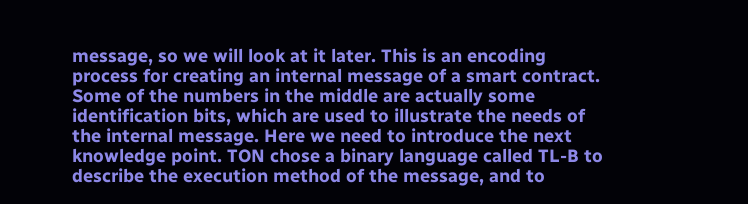message, so we will look at it later. This is an encoding process for creating an internal message of a smart contract. Some of the numbers in the middle are actually some identification bits, which are used to illustrate the needs of the internal message. Here we need to introduce the next knowledge point. TON chose a binary language called TL-B to describe the execution method of the message, and to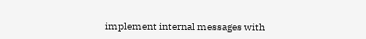implement internal messages with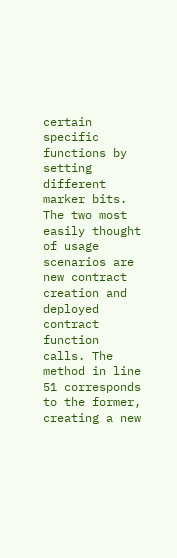certain specific functions by setting different marker bits. The two most easily thought of usage scenarios are new contract creation and deployed contract function calls. The method in line 51 corresponds to the former, creating a new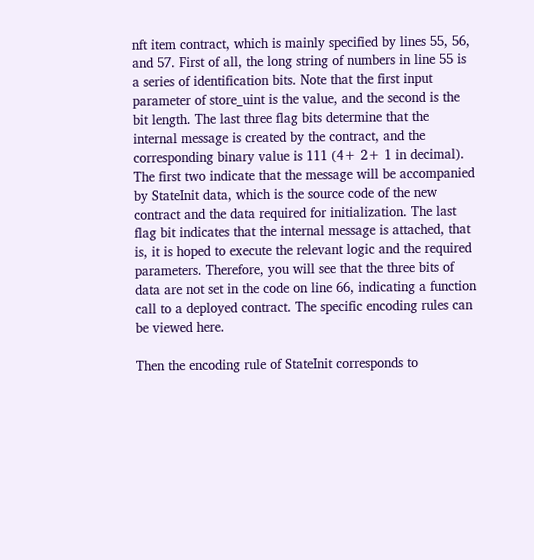nft item contract, which is mainly specified by lines 55, 56, and 57. First of all, the long string of numbers in line 55 is a series of identification bits. Note that the first input parameter of store_uint is the value, and the second is the bit length. The last three flag bits determine that the internal message is created by the contract, and the corresponding binary value is 111 (4+ 2+ 1 in decimal). The first two indicate that the message will be accompanied by StateInit data, which is the source code of the new contract and the data required for initialization. The last flag bit indicates that the internal message is attached, that is, it is hoped to execute the relevant logic and the required parameters. Therefore, you will see that the three bits of data are not set in the code on line 66, indicating a function call to a deployed contract. The specific encoding rules can be viewed here.

Then the encoding rule of StateInit corresponds to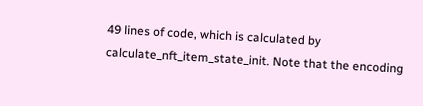49 lines of code, which is calculated by calculate_nft_item_state_init. Note that the encoding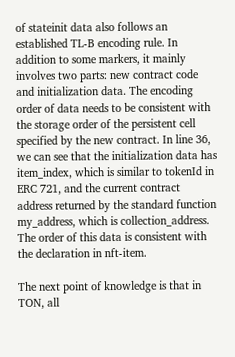of stateinit data also follows an established TL-B encoding rule. In addition to some markers, it mainly involves two parts: new contract code and initialization data. The encoding order of data needs to be consistent with the storage order of the persistent cell specified by the new contract. In line 36, we can see that the initialization data has item_index, which is similar to tokenId in ERC 721, and the current contract address returned by the standard function my_address, which is collection_address. The order of this data is consistent with the declaration in nft-item.

The next point of knowledge is that in TON, all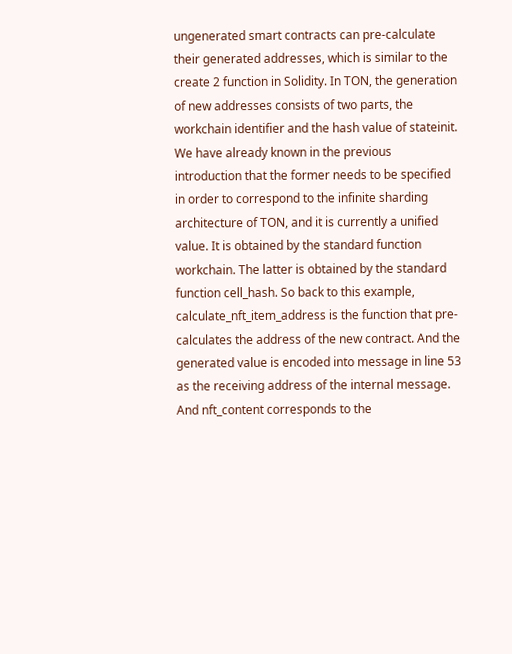ungenerated smart contracts can pre-calculate their generated addresses, which is similar to the create 2 function in Solidity. In TON, the generation of new addresses consists of two parts, the workchain identifier and the hash value of stateinit. We have already known in the previous introduction that the former needs to be specified in order to correspond to the infinite sharding architecture of TON, and it is currently a unified value. It is obtained by the standard function workchain. The latter is obtained by the standard function cell_hash. So back to this example, calculate_nft_item_address is the function that pre-calculates the address of the new contract. And the generated value is encoded into message in line 53 as the receiving address of the internal message. And nft_content corresponds to the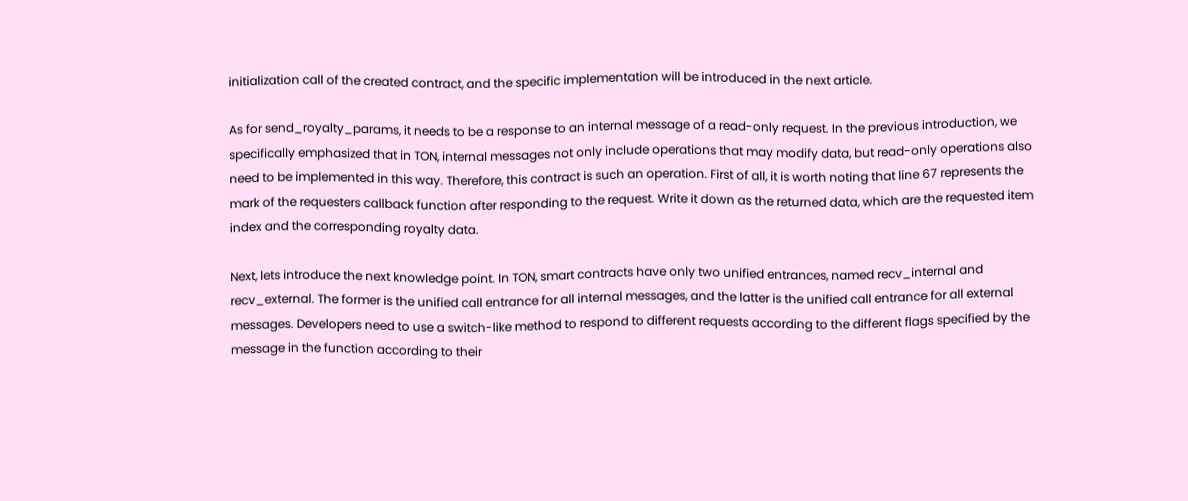initialization call of the created contract, and the specific implementation will be introduced in the next article.

As for send_royalty_params, it needs to be a response to an internal message of a read-only request. In the previous introduction, we specifically emphasized that in TON, internal messages not only include operations that may modify data, but read-only operations also need to be implemented in this way. Therefore, this contract is such an operation. First of all, it is worth noting that line 67 represents the mark of the requesters callback function after responding to the request. Write it down as the returned data, which are the requested item index and the corresponding royalty data.

Next, lets introduce the next knowledge point. In TON, smart contracts have only two unified entrances, named recv_internal and recv_external. The former is the unified call entrance for all internal messages, and the latter is the unified call entrance for all external messages. Developers need to use a switch-like method to respond to different requests according to the different flags specified by the message in the function according to their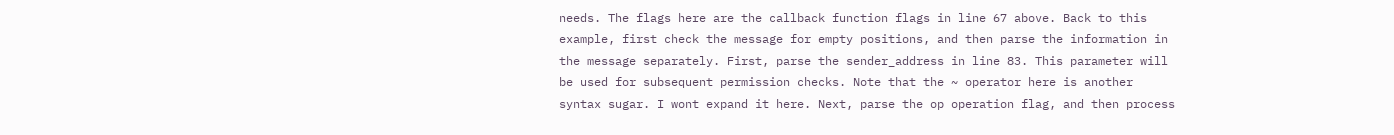needs. The flags here are the callback function flags in line 67 above. Back to this example, first check the message for empty positions, and then parse the information in the message separately. First, parse the sender_address in line 83. This parameter will be used for subsequent permission checks. Note that the ~ operator here is another syntax sugar. I wont expand it here. Next, parse the op operation flag, and then process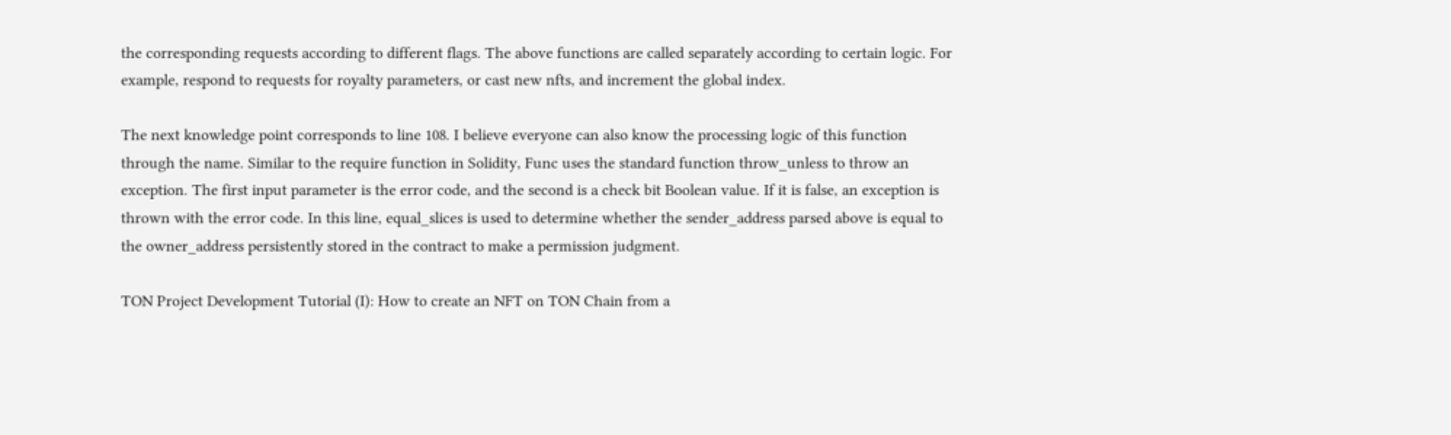the corresponding requests according to different flags. The above functions are called separately according to certain logic. For example, respond to requests for royalty parameters, or cast new nfts, and increment the global index.

The next knowledge point corresponds to line 108. I believe everyone can also know the processing logic of this function through the name. Similar to the require function in Solidity, Func uses the standard function throw_unless to throw an exception. The first input parameter is the error code, and the second is a check bit Boolean value. If it is false, an exception is thrown with the error code. In this line, equal_slices is used to determine whether the sender_address parsed above is equal to the owner_address persistently stored in the contract to make a permission judgment.

TON Project Development Tutorial (I): How to create an NFT on TON Chain from a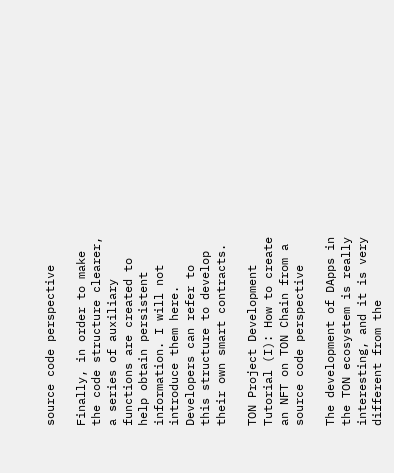source code perspective

Finally, in order to make the code structure clearer, a series of auxiliary functions are created to help obtain persistent information. I will not introduce them here. Developers can refer to this structure to develop their own smart contracts.

TON Project Development Tutorial (I): How to create an NFT on TON Chain from a source code perspective

The development of DApps in the TON ecosystem is really interesting, and it is very different from the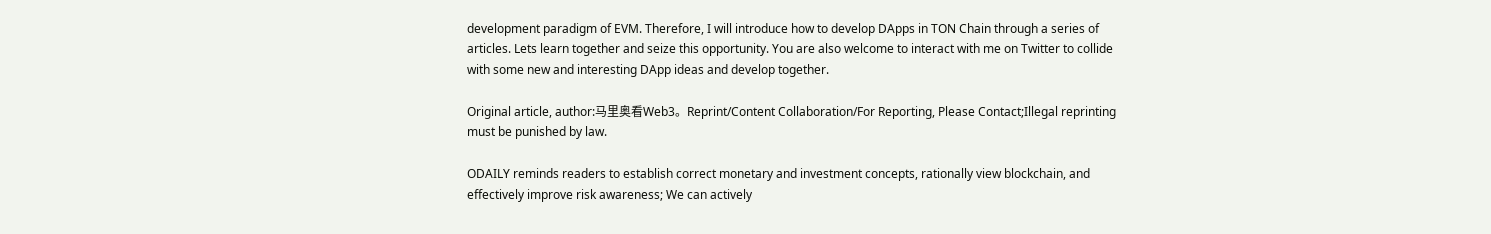development paradigm of EVM. Therefore, I will introduce how to develop DApps in TON Chain through a series of articles. Lets learn together and seize this opportunity. You are also welcome to interact with me on Twitter to collide with some new and interesting DApp ideas and develop together.

Original article, author:马里奥看Web3。Reprint/Content Collaboration/For Reporting, Please Contact;Illegal reprinting must be punished by law.

ODAILY reminds readers to establish correct monetary and investment concepts, rationally view blockchain, and effectively improve risk awareness; We can actively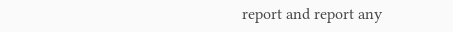report and report any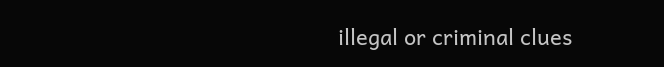illegal or criminal clues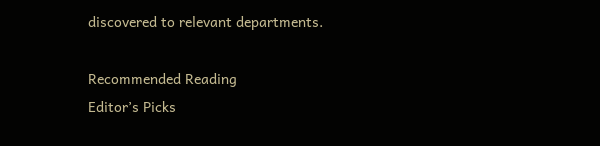discovered to relevant departments.

Recommended Reading
Editor’s Picks